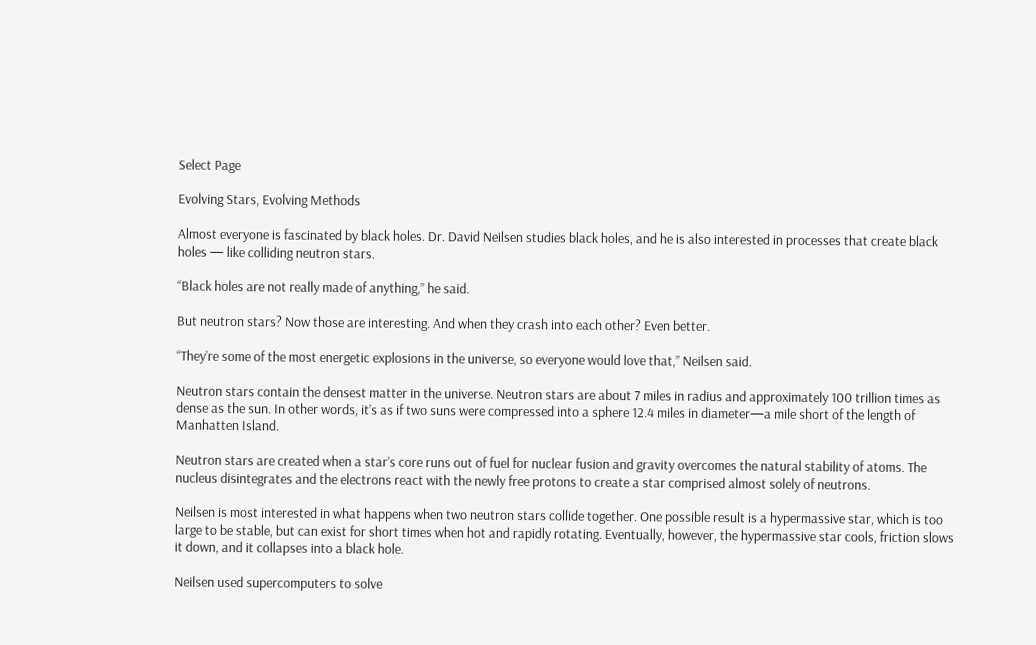Select Page

Evolving Stars, Evolving Methods

Almost everyone is fascinated by black holes. Dr. David Neilsen studies black holes, and he is also interested in processes that create black holes — like colliding neutron stars.

“Black holes are not really made of anything,” he said.

But neutron stars? Now those are interesting. And when they crash into each other? Even better.

“They’re some of the most energetic explosions in the universe, so everyone would love that,” Neilsen said.

Neutron stars contain the densest matter in the universe. Neutron stars are about 7 miles in radius and approximately 100 trillion times as dense as the sun. In other words, it’s as if two suns were compressed into a sphere 12.4 miles in diameter—a mile short of the length of Manhatten Island.

Neutron stars are created when a star’s core runs out of fuel for nuclear fusion and gravity overcomes the natural stability of atoms. The nucleus disintegrates and the electrons react with the newly free protons to create a star comprised almost solely of neutrons.

Neilsen is most interested in what happens when two neutron stars collide together. One possible result is a hypermassive star, which is too large to be stable, but can exist for short times when hot and rapidly rotating. Eventually, however, the hypermassive star cools, friction slows it down, and it collapses into a black hole.

Neilsen used supercomputers to solve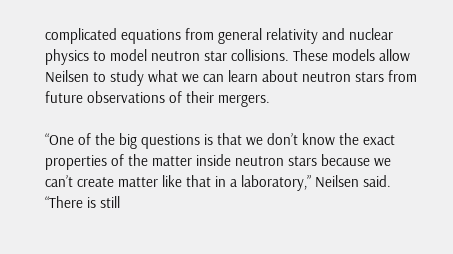complicated equations from general relativity and nuclear physics to model neutron star collisions. These models allow Neilsen to study what we can learn about neutron stars from future observations of their mergers.

“One of the big questions is that we don’t know the exact properties of the matter inside neutron stars because we can’t create matter like that in a laboratory,” Neilsen said. “There is still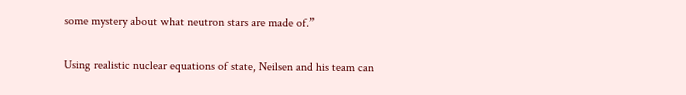some mystery about what neutron stars are made of.”

Using realistic nuclear equations of state, Neilsen and his team can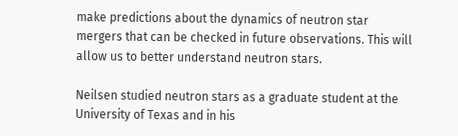make predictions about the dynamics of neutron star mergers that can be checked in future observations. This will allow us to better understand neutron stars.

Neilsen studied neutron stars as a graduate student at the University of Texas and in his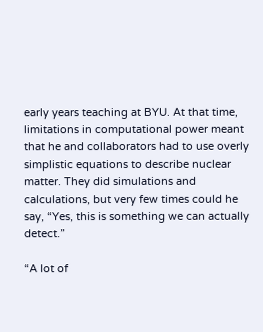early years teaching at BYU. At that time, limitations in computational power meant that he and collaborators had to use overly simplistic equations to describe nuclear matter. They did simulations and calculations, but very few times could he say, “Yes, this is something we can actually detect.”

“A lot of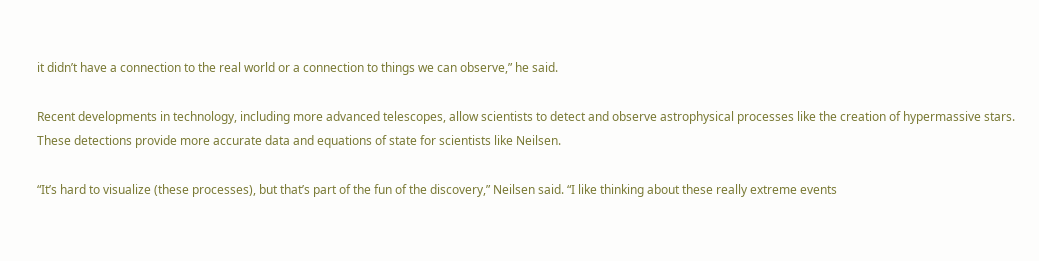it didn’t have a connection to the real world or a connection to things we can observe,” he said.

Recent developments in technology, including more advanced telescopes, allow scientists to detect and observe astrophysical processes like the creation of hypermassive stars. These detections provide more accurate data and equations of state for scientists like Neilsen.

“It’s hard to visualize (these processes), but that’s part of the fun of the discovery,” Neilsen said. “I like thinking about these really extreme events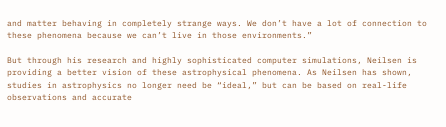and matter behaving in completely strange ways. We don’t have a lot of connection to these phenomena because we can’t live in those environments.”

But through his research and highly sophisticated computer simulations, Neilsen is providing a better vision of these astrophysical phenomena. As Neilsen has shown, studies in astrophysics no longer need be “ideal,” but can be based on real-life observations and accurate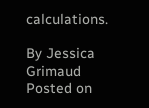calculations.

By Jessica Grimaud Posted on